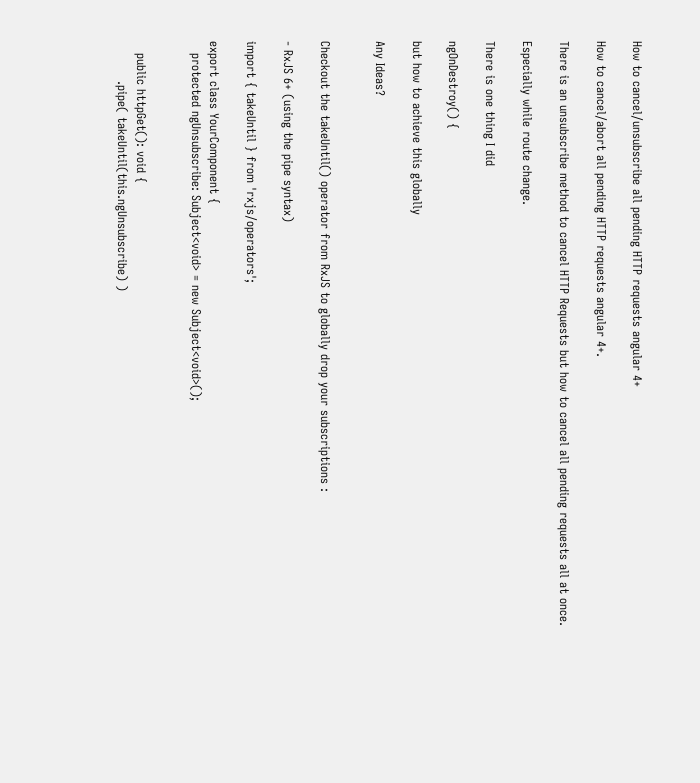How to cancel/unsubscribe all pending HTTP requests angular 4+

How to cancel/abort all pending HTTP requests angular 4+.

There is an unsubscribe method to cancel HTTP Requests but how to cancel all pending requests all at once.

Especially while route change.

There is one thing I did

ngOnDestroy() {

but how to achieve this globally

Any Ideas?


Checkout the takeUntil() operator from RxJS to globally drop your subscriptions :

- RxJS 6+ (using the pipe syntax)

import { takeUntil } from 'rxjs/operators';

export class YourComponent {
   protected ngUnsubscribe: Subject<void> = new Subject<void>();


   public httpGet(): void {
          .pipe( takeUntil(this.ngUnsubscribe) )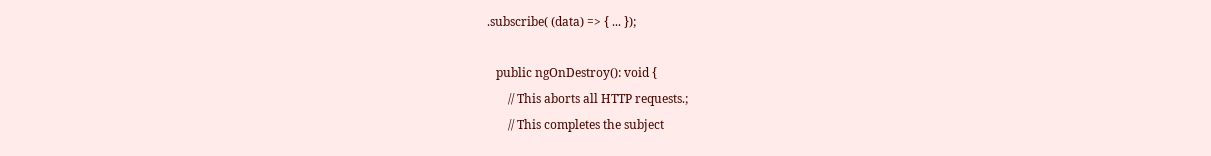.subscribe( (data) => { ... });

   public ngOnDestroy(): void {
       // This aborts all HTTP requests.;
       // This completes the subject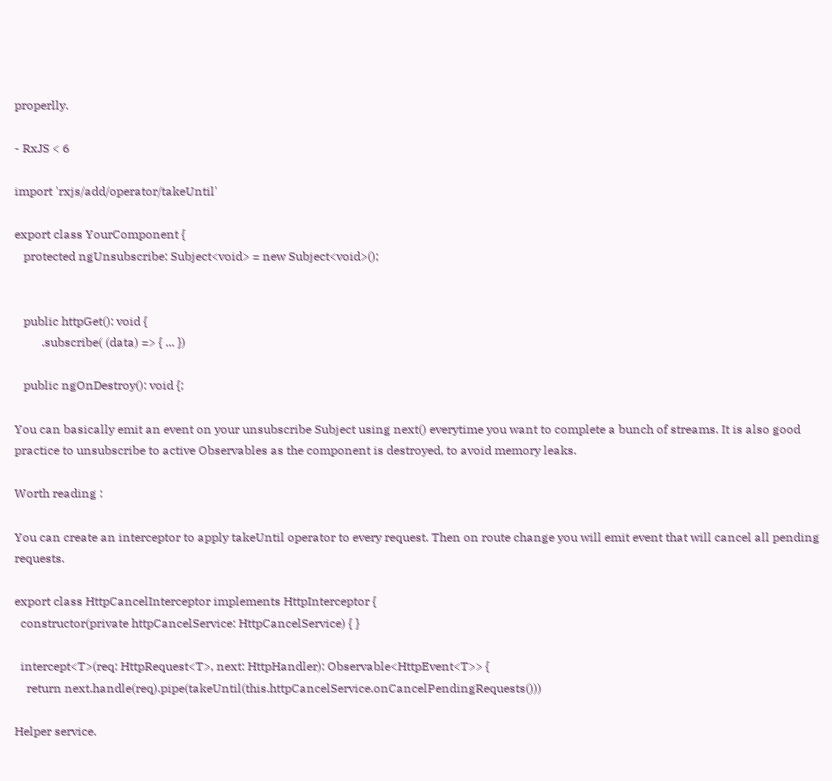properlly.

- RxJS < 6

import 'rxjs/add/operator/takeUntil'

export class YourComponent {
   protected ngUnsubscribe: Subject<void> = new Subject<void>();


   public httpGet(): void {
         .subscribe( (data) => { ... })

   public ngOnDestroy(): void {;

You can basically emit an event on your unsubscribe Subject using next() everytime you want to complete a bunch of streams. It is also good practice to unsubscribe to active Observables as the component is destroyed, to avoid memory leaks.

Worth reading :

You can create an interceptor to apply takeUntil operator to every request. Then on route change you will emit event that will cancel all pending requests.

export class HttpCancelInterceptor implements HttpInterceptor {
  constructor(private httpCancelService: HttpCancelService) { }

  intercept<T>(req: HttpRequest<T>, next: HttpHandler): Observable<HttpEvent<T>> {
    return next.handle(req).pipe(takeUntil(this.httpCancelService.onCancelPendingRequests()))

Helper service.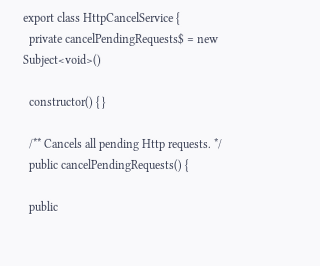export class HttpCancelService {
  private cancelPendingRequests$ = new Subject<void>()

  constructor() { }

  /** Cancels all pending Http requests. */
  public cancelPendingRequests() {

  public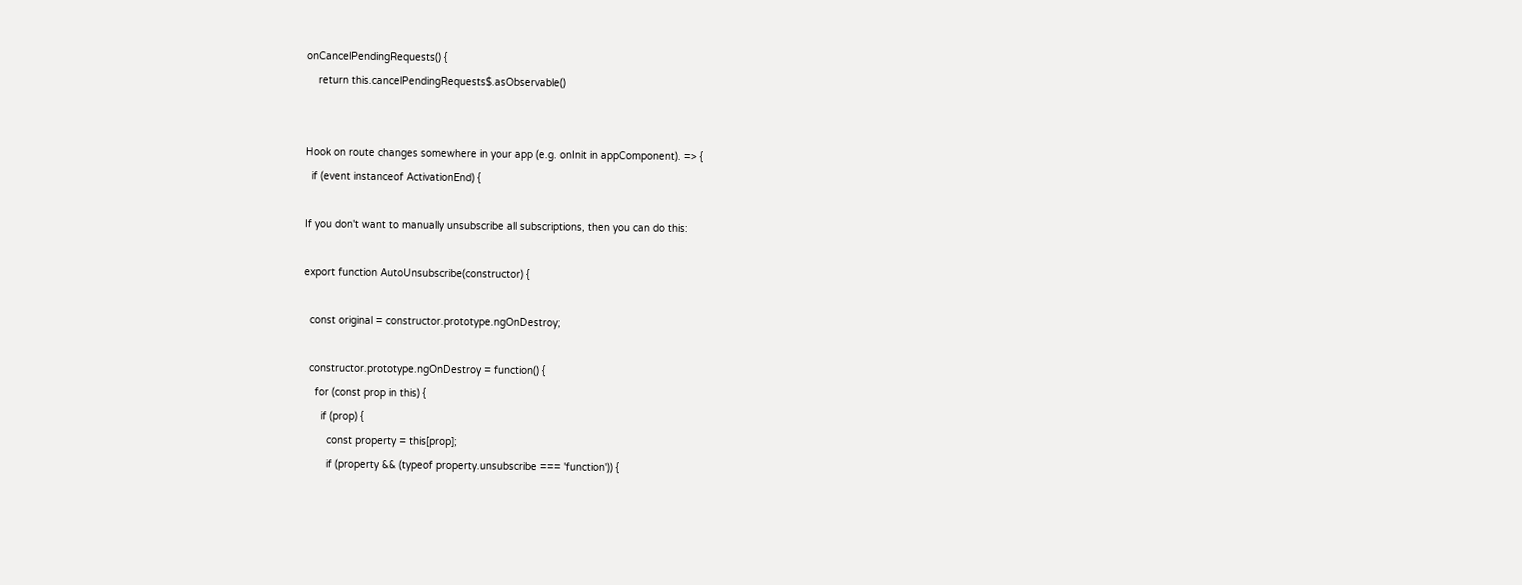onCancelPendingRequests() {
    return this.cancelPendingRequests$.asObservable()


Hook on route changes somewhere in your app (e.g. onInit in appComponent). => {
  if (event instanceof ActivationEnd) {

If you don't want to manually unsubscribe all subscriptions, then you can do this:

export function AutoUnsubscribe(constructor) {

  const original = constructor.prototype.ngOnDestroy;

  constructor.prototype.ngOnDestroy = function() {
    for (const prop in this) {
      if (prop) {
        const property = this[prop];
        if (property && (typeof property.unsubscribe === 'function')) {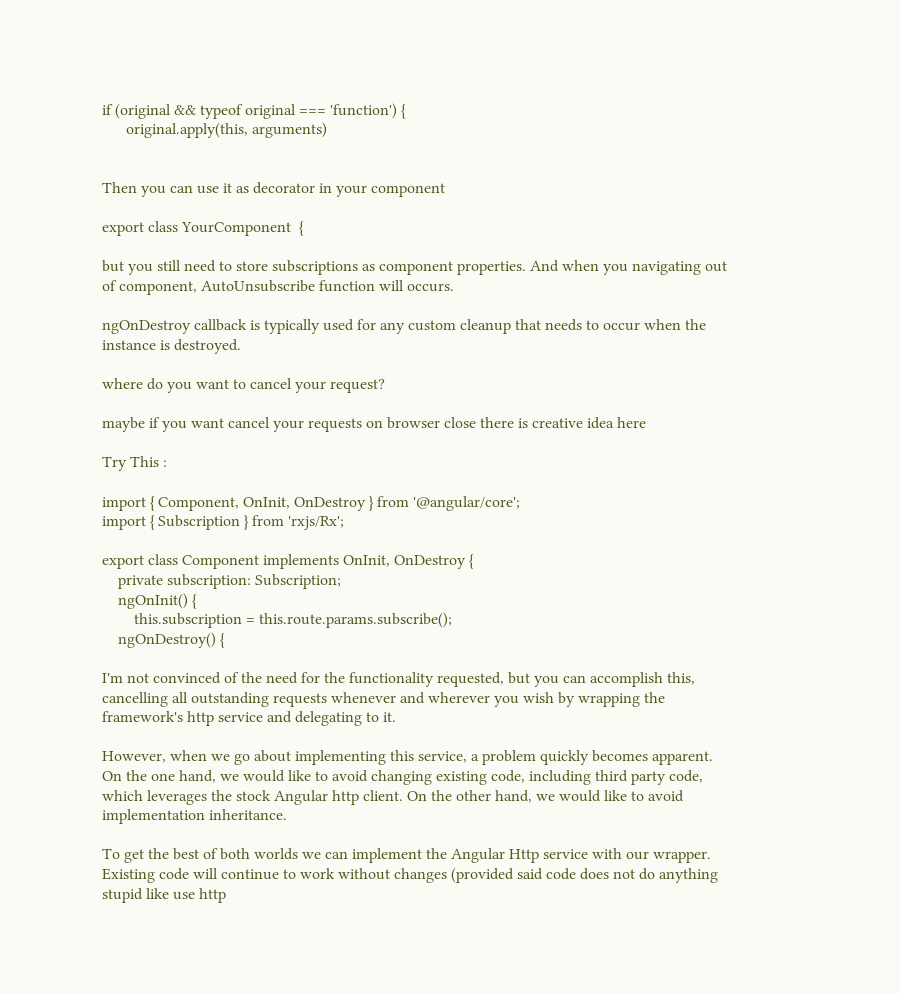if (original && typeof original === 'function') {
      original.apply(this, arguments)


Then you can use it as decorator in your component

export class YourComponent  {

but you still need to store subscriptions as component properties. And when you navigating out of component, AutoUnsubscribe function will occurs.

ngOnDestroy callback is typically used for any custom cleanup that needs to occur when the instance is destroyed.

where do you want to cancel your request?

maybe if you want cancel your requests on browser close there is creative idea here

Try This :

import { Component, OnInit, OnDestroy } from '@angular/core';
import { Subscription } from 'rxjs/Rx';

export class Component implements OnInit, OnDestroy {
    private subscription: Subscription;
    ngOnInit() {
        this.subscription = this.route.params.subscribe();
    ngOnDestroy() {

I'm not convinced of the need for the functionality requested, but you can accomplish this, cancelling all outstanding requests whenever and wherever you wish by wrapping the framework's http service and delegating to it.

However, when we go about implementing this service, a problem quickly becomes apparent. On the one hand, we would like to avoid changing existing code, including third party code, which leverages the stock Angular http client. On the other hand, we would like to avoid implementation inheritance.

To get the best of both worlds we can implement the Angular Http service with our wrapper. Existing code will continue to work without changes (provided said code does not do anything stupid like use http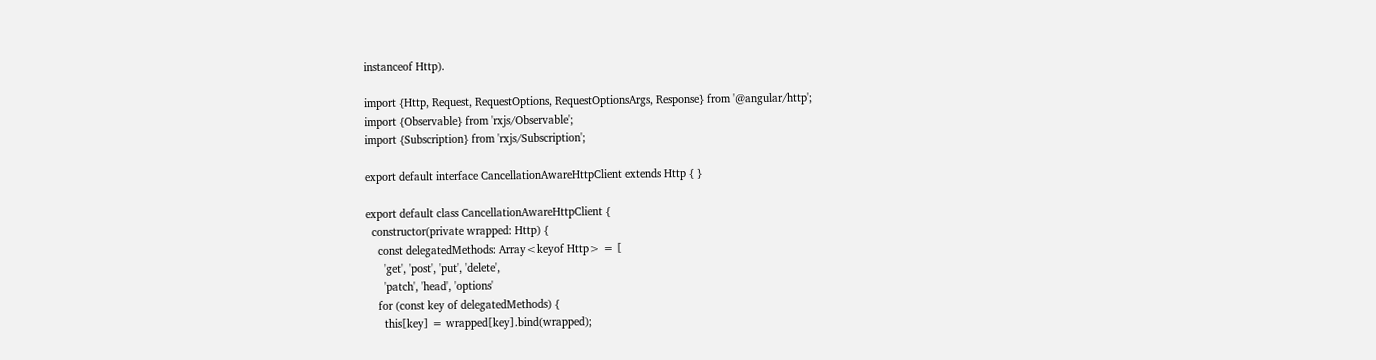instanceof Http).

import {Http, Request, RequestOptions, RequestOptionsArgs, Response} from '@angular/http';
import {Observable} from 'rxjs/Observable';
import {Subscription} from 'rxjs/Subscription';

export default interface CancellationAwareHttpClient extends Http { }

export default class CancellationAwareHttpClient {
  constructor(private wrapped: Http) {
    const delegatedMethods: Array<keyof Http> = [
      'get', 'post', 'put', 'delete',
      'patch', 'head', 'options'
    for (const key of delegatedMethods) {
      this[key] = wrapped[key].bind(wrapped);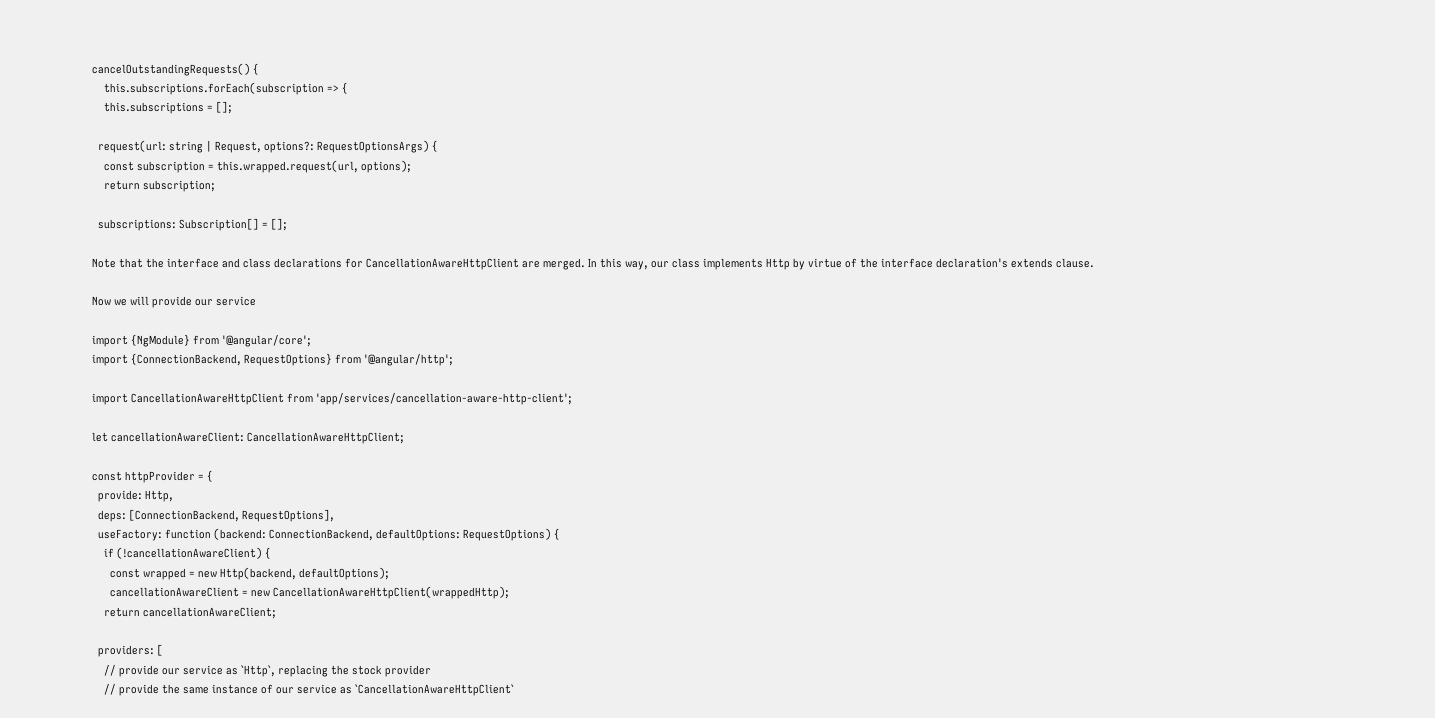cancelOutstandingRequests() {
    this.subscriptions.forEach(subscription => {
    this.subscriptions = [];

  request(url: string | Request, options?: RequestOptionsArgs) {
    const subscription = this.wrapped.request(url, options);
    return subscription;

  subscriptions: Subscription[] = [];

Note that the interface and class declarations for CancellationAwareHttpClient are merged. In this way, our class implements Http by virtue of the interface declaration's extends clause.

Now we will provide our service

import {NgModule} from '@angular/core';
import {ConnectionBackend, RequestOptions} from '@angular/http';

import CancellationAwareHttpClient from 'app/services/cancellation-aware-http-client';

let cancellationAwareClient: CancellationAwareHttpClient;

const httpProvider = {
  provide: Http,
  deps: [ConnectionBackend, RequestOptions],
  useFactory: function (backend: ConnectionBackend, defaultOptions: RequestOptions) {
    if (!cancellationAwareClient) {
      const wrapped = new Http(backend, defaultOptions);
      cancellationAwareClient = new CancellationAwareHttpClient(wrappedHttp);
    return cancellationAwareClient;

  providers: [
    // provide our service as `Http`, replacing the stock provider
    // provide the same instance of our service as `CancellationAwareHttpClient`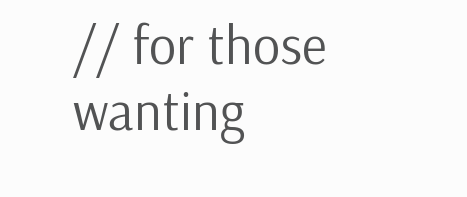// for those wanting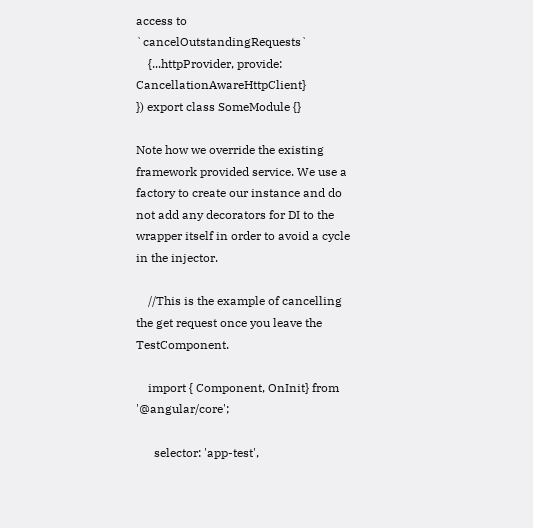access to `cancelOutstandingRequests`
    {...httpProvider, provide: CancellationAwareHttpClient}
}) export class SomeModule {}

Note how we override the existing framework provided service. We use a factory to create our instance and do not add any decorators for DI to the wrapper itself in order to avoid a cycle in the injector.

    //This is the example of cancelling the get request once you leave the TestComponent.

    import { Component, OnInit} from '@angular/core';

      selector: 'app-test',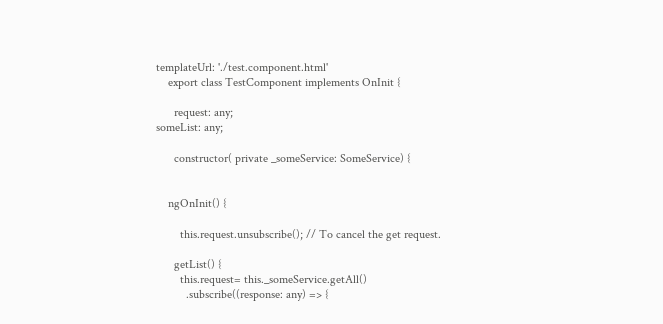templateUrl: './test.component.html'
    export class TestComponent implements OnInit {

      request: any;
someList: any;

      constructor( private _someService: SomeService) {


    ngOnInit() {

        this.request.unsubscribe(); // To cancel the get request.

      getList() {
        this.request= this._someService.getAll()
          .subscribe((response: any) => {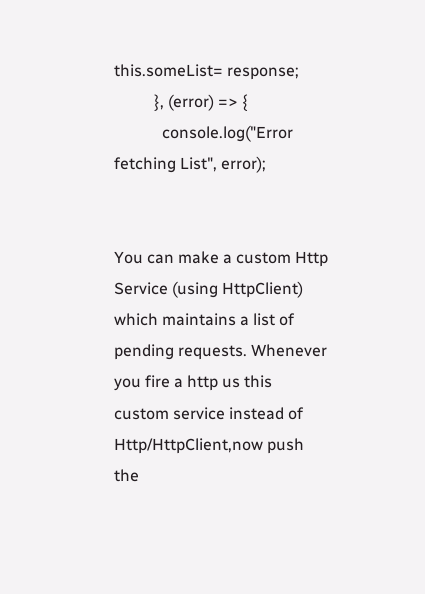this.someList= response;
          }, (error) => {
            console.log("Error fetching List", error);


You can make a custom Http Service (using HttpClient) which maintains a list of pending requests. Whenever you fire a http us this custom service instead of Http/HttpClient,now push the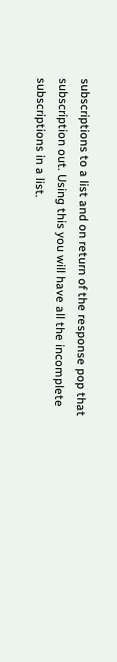subscriptions to a list and on return of the response pop that subscription out. Using this you will have all the incomplete subscriptions in a list.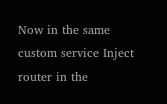Now in the same custom service Inject router in the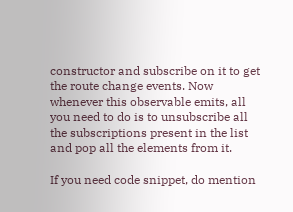constructor and subscribe on it to get the route change events. Now whenever this observable emits, all you need to do is to unsubscribe all the subscriptions present in the list and pop all the elements from it.

If you need code snippet, do mention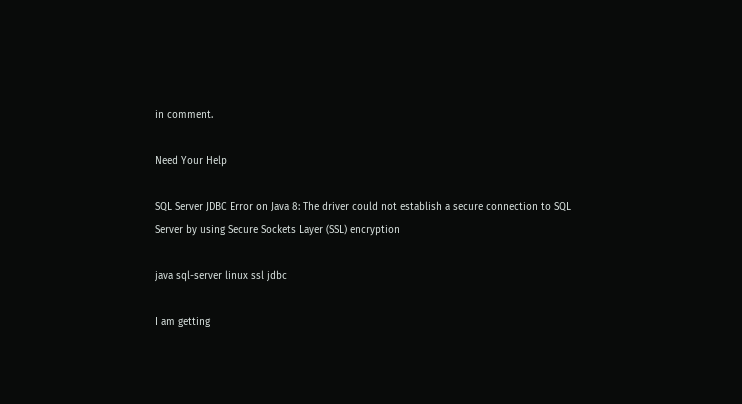in comment.

Need Your Help

SQL Server JDBC Error on Java 8: The driver could not establish a secure connection to SQL Server by using Secure Sockets Layer (SSL) encryption

java sql-server linux ssl jdbc

I am getting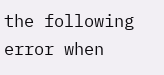the following error when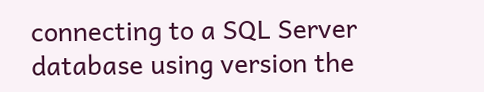connecting to a SQL Server database using version the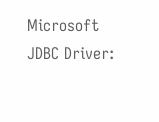Microsoft JDBC Driver: